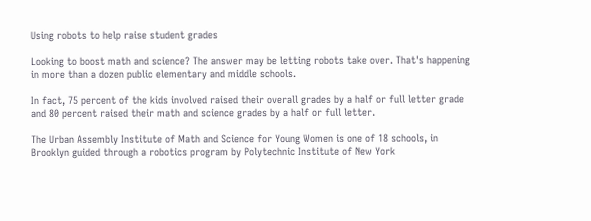Using robots to help raise student grades

Looking to boost math and science? The answer may be letting robots take over. That's happening in more than a dozen public elementary and middle schools.

In fact, 75 percent of the kids involved raised their overall grades by a half or full letter grade and 80 percent raised their math and science grades by a half or full letter.

The Urban Assembly Institute of Math and Science for Young Women is one of 18 schools, in Brooklyn guided through a robotics program by Polytechnic Institute of New York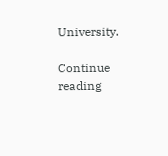University.

Continue reading